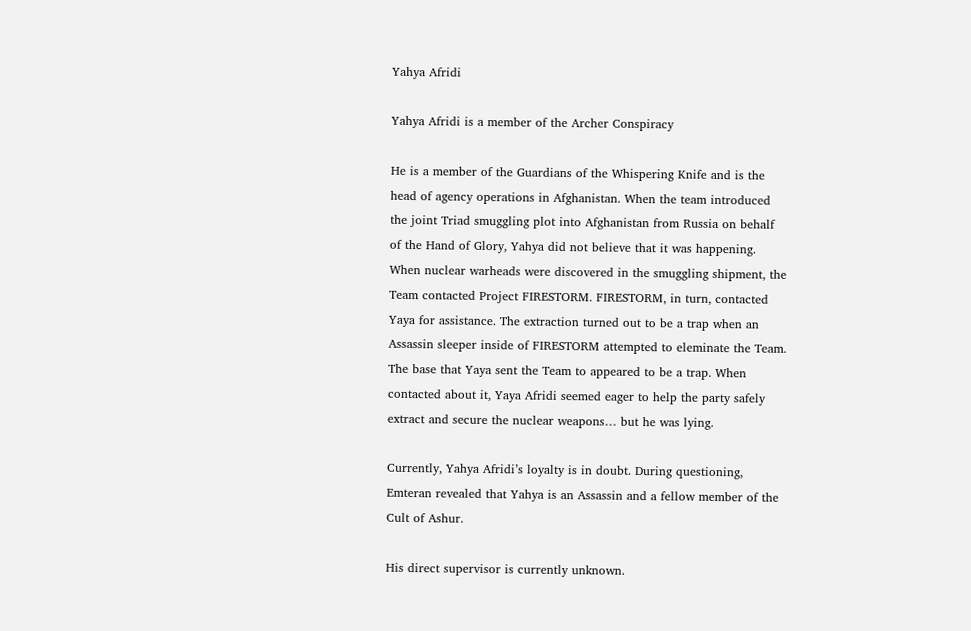Yahya Afridi

Yahya Afridi is a member of the Archer Conspiracy

He is a member of the Guardians of the Whispering Knife and is the head of agency operations in Afghanistan. When the team introduced the joint Triad smuggling plot into Afghanistan from Russia on behalf of the Hand of Glory, Yahya did not believe that it was happening. When nuclear warheads were discovered in the smuggling shipment, the Team contacted Project FIRESTORM. FIRESTORM, in turn, contacted Yaya for assistance. The extraction turned out to be a trap when an Assassin sleeper inside of FIRESTORM attempted to eleminate the Team. The base that Yaya sent the Team to appeared to be a trap. When contacted about it, Yaya Afridi seemed eager to help the party safely extract and secure the nuclear weapons… but he was lying.

Currently, Yahya Afridi’s loyalty is in doubt. During questioning, Emteran revealed that Yahya is an Assassin and a fellow member of the Cult of Ashur.

His direct supervisor is currently unknown.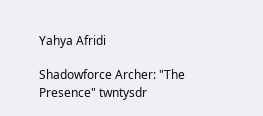Yahya Afridi

Shadowforce Archer: "The Presence" twntysdr